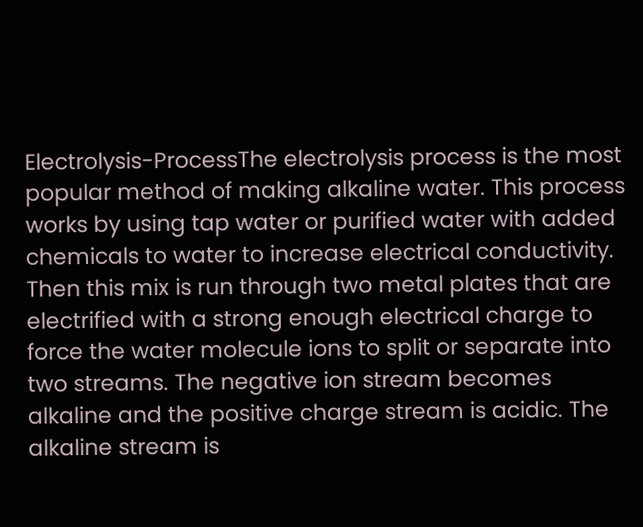Electrolysis-ProcessThe electrolysis process is the most popular method of making alkaline water. This process works by using tap water or purified water with added chemicals to water to increase electrical conductivity. Then this mix is run through two metal plates that are electrified with a strong enough electrical charge to force the water molecule ions to split or separate into two streams. The negative ion stream becomes alkaline and the positive charge stream is acidic. The alkaline stream is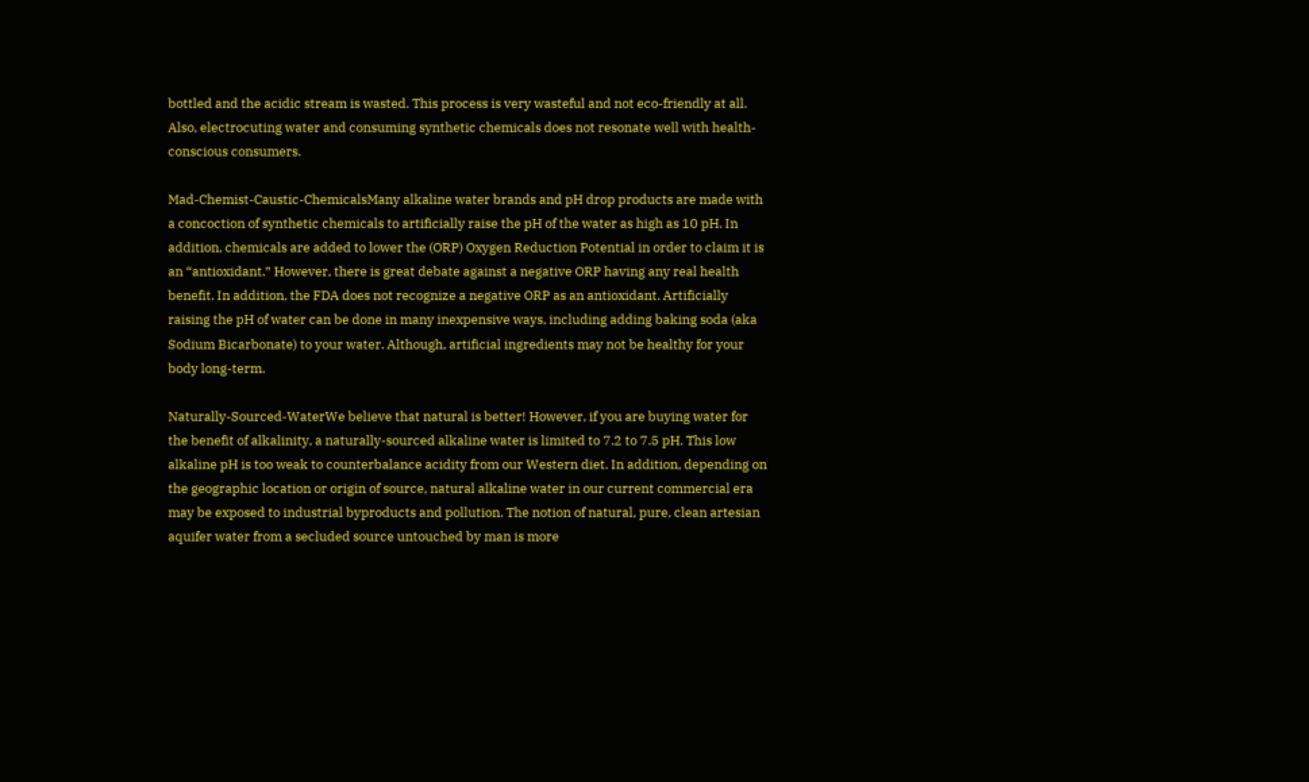bottled and the acidic stream is wasted. This process is very wasteful and not eco-friendly at all. Also, electrocuting water and consuming synthetic chemicals does not resonate well with health-conscious consumers.

Mad-Chemist-Caustic-ChemicalsMany alkaline water brands and pH drop products are made with a concoction of synthetic chemicals to artificially raise the pH of the water as high as 10 pH. In addition, chemicals are added to lower the (ORP) Oxygen Reduction Potential in order to claim it is an “antioxidant.” However, there is great debate against a negative ORP having any real health benefit. In addition, the FDA does not recognize a negative ORP as an antioxidant. Artificially raising the pH of water can be done in many inexpensive ways, including adding baking soda (aka Sodium Bicarbonate) to your water. Although, artificial ingredients may not be healthy for your body long-term.

Naturally-Sourced-WaterWe believe that natural is better! However, if you are buying water for the benefit of alkalinity, a naturally-sourced alkaline water is limited to 7.2 to 7.5 pH. This low alkaline pH is too weak to counterbalance acidity from our Western diet. In addition, depending on the geographic location or origin of source, natural alkaline water in our current commercial era may be exposed to industrial byproducts and pollution. The notion of natural, pure, clean artesian aquifer water from a secluded source untouched by man is more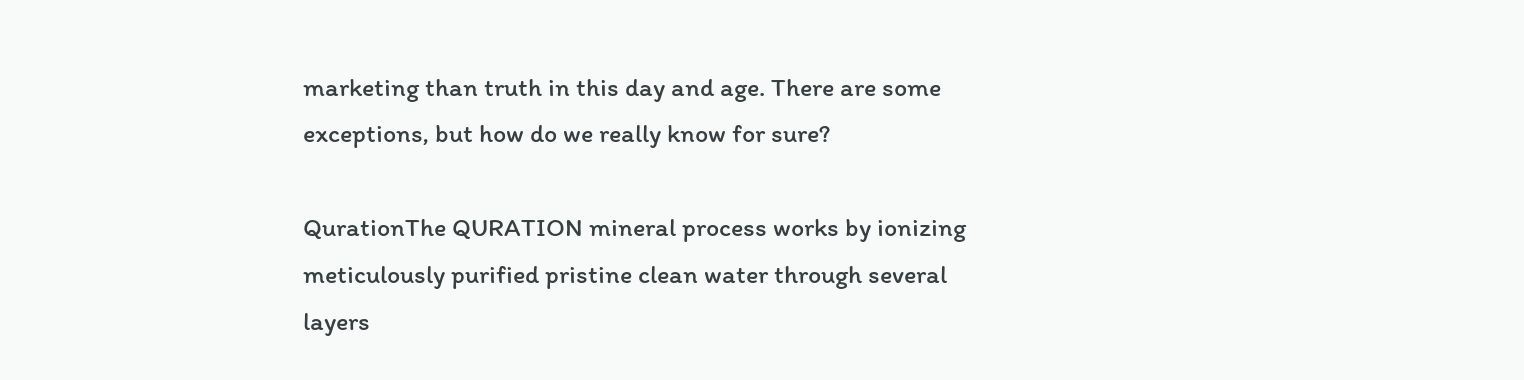marketing than truth in this day and age. There are some exceptions, but how do we really know for sure?

QurationThe QURATION mineral process works by ionizing meticulously purified pristine clean water through several layers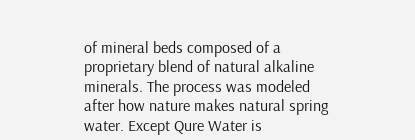of mineral beds composed of a proprietary blend of natural alkaline minerals. The process was modeled after how nature makes natural spring water. Except Qure Water is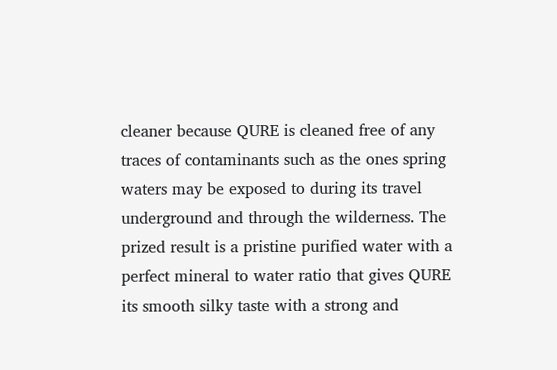cleaner because QURE is cleaned free of any traces of contaminants such as the ones spring waters may be exposed to during its travel underground and through the wilderness. The prized result is a pristine purified water with a perfect mineral to water ratio that gives QURE its smooth silky taste with a strong and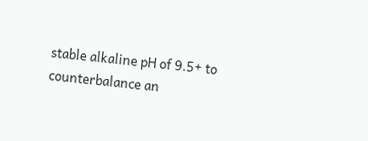stable alkaline pH of 9.5+ to counterbalance an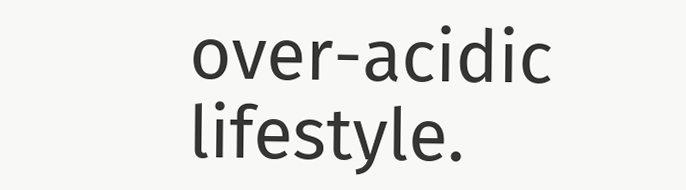over-acidic lifestyle.